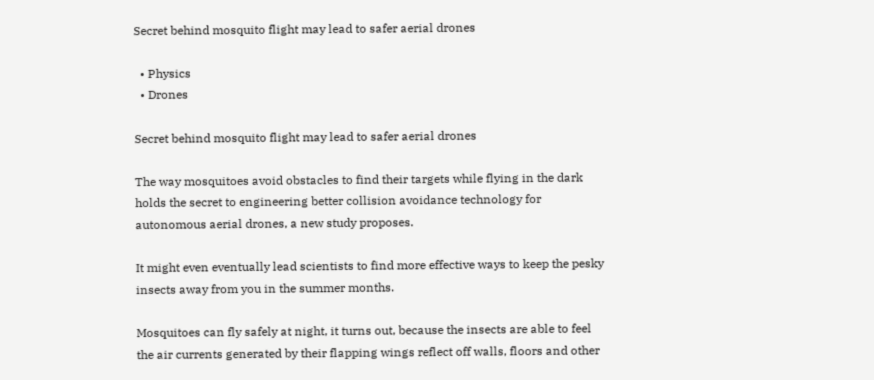Secret behind mosquito flight may lead to safer aerial drones

  • Physics
  • Drones

Secret behind mosquito flight may lead to safer aerial drones

The way mosquitoes avoid obstacles to find their targets while flying in the dark holds the secret to engineering better collision avoidance technology for autonomous aerial drones, a new study proposes.

It might even eventually lead scientists to find more effective ways to keep the pesky insects away from you in the summer months.

Mosquitoes can fly safely at night, it turns out, because the insects are able to feel the air currents generated by their flapping wings reflect off walls, floors and other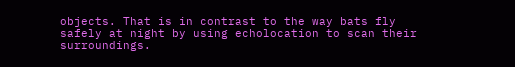objects. That is in contrast to the way bats fly safely at night by using echolocation to scan their surroundings.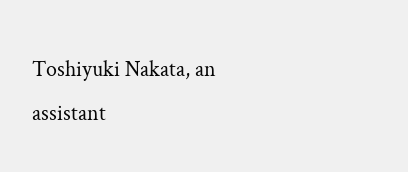Toshiyuki Nakata, an assistant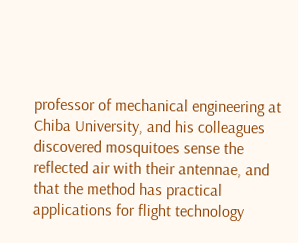professor of mechanical engineering at Chiba University, and his colleagues discovered mosquitoes sense the reflected air with their antennae, and that the method has practical applications for flight technology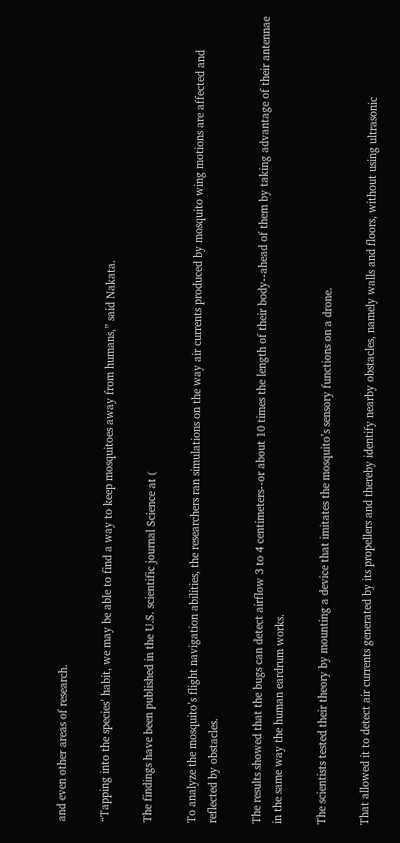and even other areas of research.

“Tapping into the species’ habit, we may be able to find a way to keep mosquitoes away from humans,” said Nakata.

The findings have been published in the U.S. scientific journal Science at (

To analyze the mosquito’s flight navigation abilities, the researchers ran simulations on the way air currents produced by mosquito wing motions are affected and reflected by obstacles.

The results showed that the bugs can detect airflow 3 to 4 centimeters--or about 10 times the length of their body--ahead of them by taking advantage of their antennae in the same way the human eardrum works.

The scientists tested their theory by mounting a device that imitates the mosquito’s sensory functions on a drone.

That allowed it to detect air currents generated by its propellers and thereby identify nearby obstacles, namely walls and floors, without using ultrasonic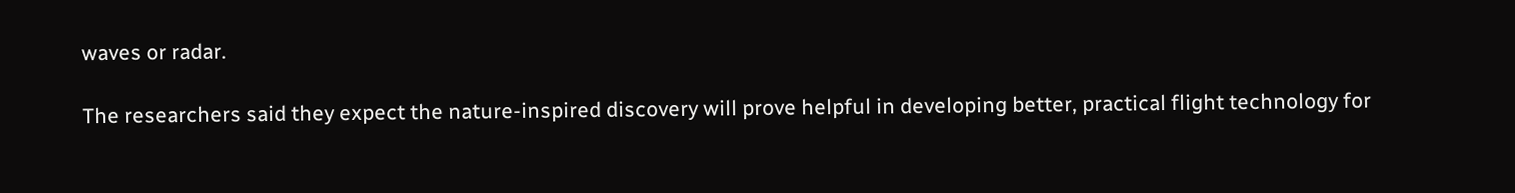waves or radar.

The researchers said they expect the nature-inspired discovery will prove helpful in developing better, practical flight technology for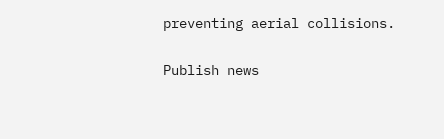preventing aerial collisions.

Publish news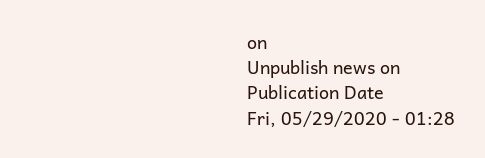on
Unpublish news on
Publication Date
Fri, 05/29/2020 - 01:28